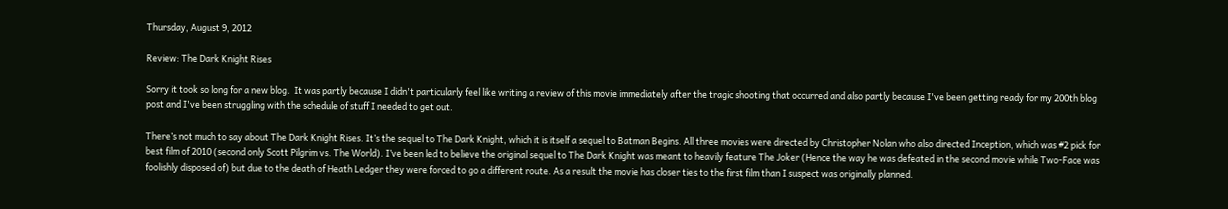Thursday, August 9, 2012

Review: The Dark Knight Rises

Sorry it took so long for a new blog.  It was partly because I didn't particularly feel like writing a review of this movie immediately after the tragic shooting that occurred and also partly because I've been getting ready for my 200th blog post and I've been struggling with the schedule of stuff I needed to get out.

There’s not much to say about The Dark Knight Rises. It’s the sequel to The Dark Knight, which it is itself a sequel to Batman Begins. All three movies were directed by Christopher Nolan who also directed Inception, which was #2 pick for best film of 2010 (second only Scott Pilgrim vs. The World). I’ve been led to believe the original sequel to The Dark Knight was meant to heavily feature The Joker (Hence the way he was defeated in the second movie while Two-Face was foolishly disposed of) but due to the death of Heath Ledger they were forced to go a different route. As a result the movie has closer ties to the first film than I suspect was originally planned.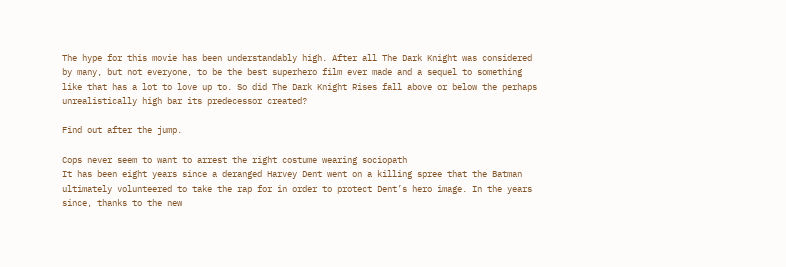The hype for this movie has been understandably high. After all The Dark Knight was considered by many, but not everyone, to be the best superhero film ever made and a sequel to something like that has a lot to love up to. So did The Dark Knight Rises fall above or below the perhaps unrealistically high bar its predecessor created?

Find out after the jump.

Cops never seem to want to arrest the right costume wearing sociopath
It has been eight years since a deranged Harvey Dent went on a killing spree that the Batman ultimately volunteered to take the rap for in order to protect Dent’s hero image. In the years since, thanks to the new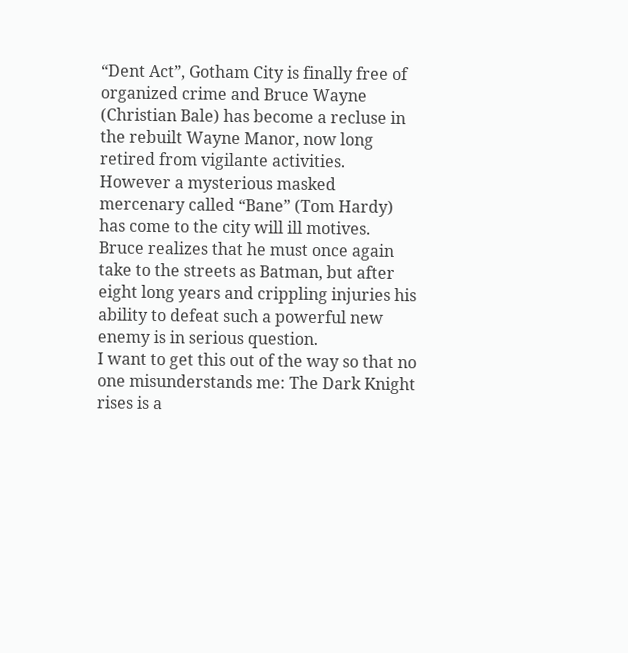“Dent Act”, Gotham City is finally free of organized crime and Bruce Wayne (Christian Bale) has become a recluse in the rebuilt Wayne Manor, now long retired from vigilante activities. However a mysterious masked mercenary called “Bane” (Tom Hardy) has come to the city will ill motives. Bruce realizes that he must once again take to the streets as Batman, but after eight long years and crippling injuries his ability to defeat such a powerful new enemy is in serious question.
I want to get this out of the way so that no one misunderstands me: The Dark Knight rises is a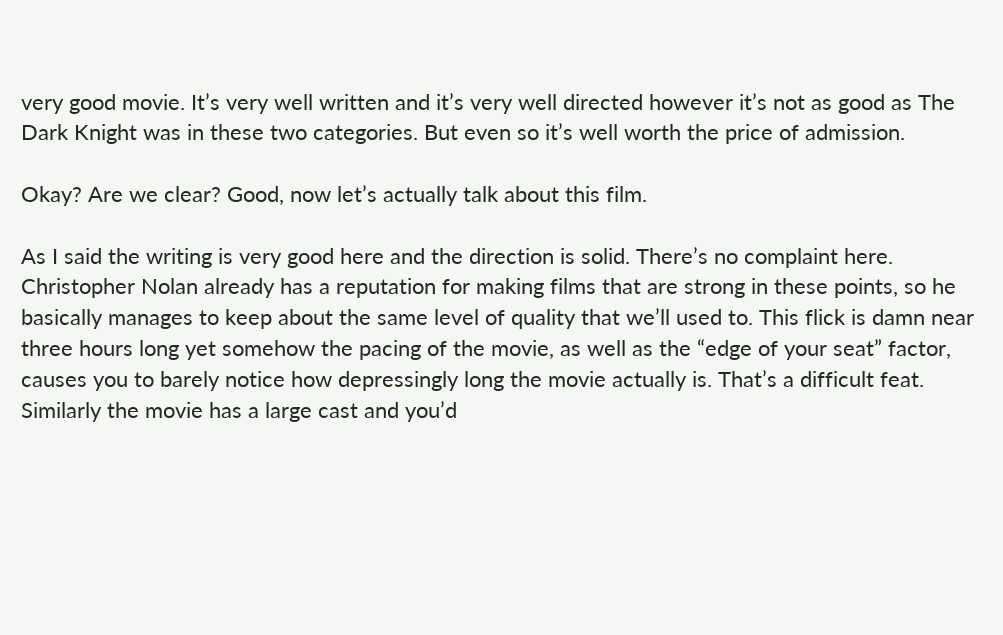very good movie. It’s very well written and it’s very well directed however it’s not as good as The Dark Knight was in these two categories. But even so it’s well worth the price of admission.

Okay? Are we clear? Good, now let’s actually talk about this film.

As I said the writing is very good here and the direction is solid. There’s no complaint here. Christopher Nolan already has a reputation for making films that are strong in these points, so he basically manages to keep about the same level of quality that we’ll used to. This flick is damn near three hours long yet somehow the pacing of the movie, as well as the “edge of your seat” factor, causes you to barely notice how depressingly long the movie actually is. That’s a difficult feat. Similarly the movie has a large cast and you’d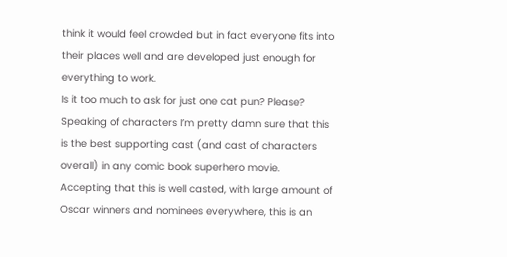think it would feel crowded but in fact everyone fits into their places well and are developed just enough for everything to work.
Is it too much to ask for just one cat pun? Please?
Speaking of characters I’m pretty damn sure that this is the best supporting cast (and cast of characters overall) in any comic book superhero movie. Accepting that this is well casted, with large amount of Oscar winners and nominees everywhere, this is an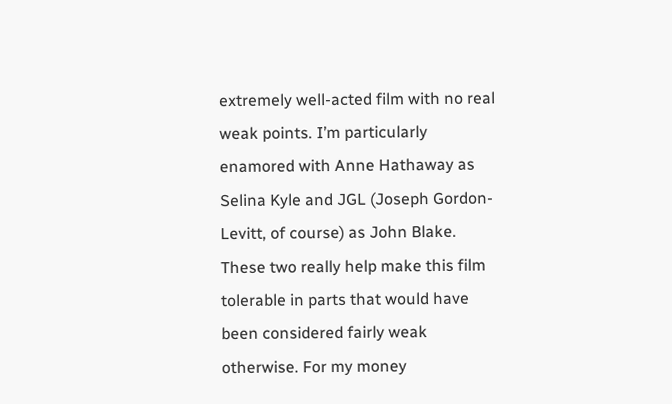extremely well-acted film with no real weak points. I’m particularly enamored with Anne Hathaway as Selina Kyle and JGL (Joseph Gordon-Levitt, of course) as John Blake. These two really help make this film tolerable in parts that would have been considered fairly weak otherwise. For my money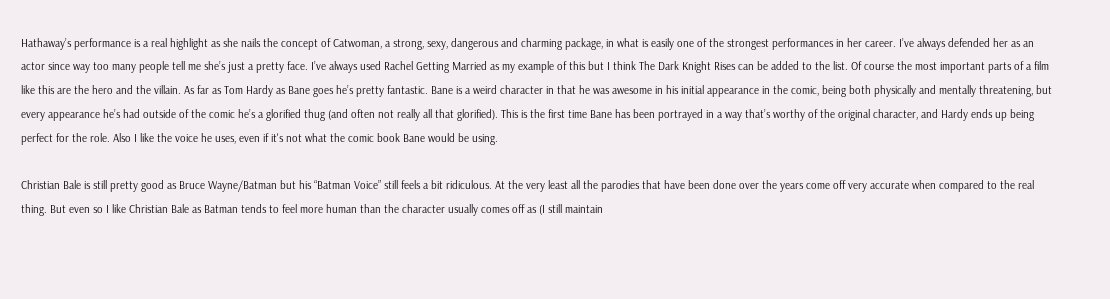Hathaway’s performance is a real highlight as she nails the concept of Catwoman, a strong, sexy, dangerous and charming package, in what is easily one of the strongest performances in her career. I’ve always defended her as an actor since way too many people tell me she’s just a pretty face. I’ve always used Rachel Getting Married as my example of this but I think The Dark Knight Rises can be added to the list. Of course the most important parts of a film like this are the hero and the villain. As far as Tom Hardy as Bane goes he’s pretty fantastic. Bane is a weird character in that he was awesome in his initial appearance in the comic, being both physically and mentally threatening, but every appearance he’s had outside of the comic he’s a glorified thug (and often not really all that glorified). This is the first time Bane has been portrayed in a way that’s worthy of the original character, and Hardy ends up being perfect for the role. Also I like the voice he uses, even if it's not what the comic book Bane would be using.

Christian Bale is still pretty good as Bruce Wayne/Batman but his “Batman Voice” still feels a bit ridiculous. At the very least all the parodies that have been done over the years come off very accurate when compared to the real thing. But even so I like Christian Bale as Batman tends to feel more human than the character usually comes off as (I still maintain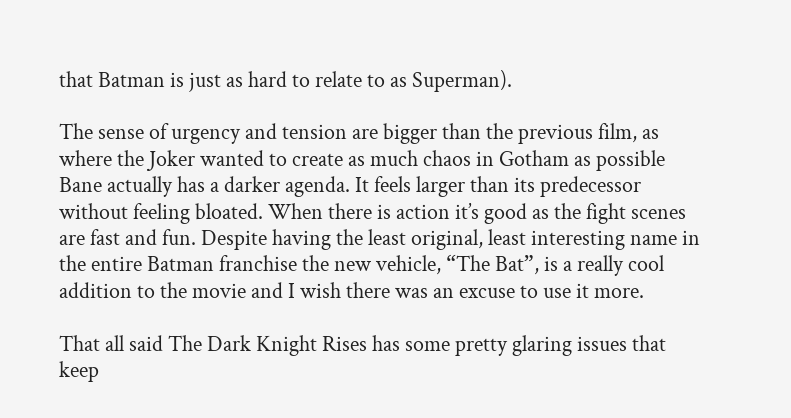that Batman is just as hard to relate to as Superman).

The sense of urgency and tension are bigger than the previous film, as where the Joker wanted to create as much chaos in Gotham as possible Bane actually has a darker agenda. It feels larger than its predecessor without feeling bloated. When there is action it’s good as the fight scenes are fast and fun. Despite having the least original, least interesting name in the entire Batman franchise the new vehicle, “The Bat”, is a really cool addition to the movie and I wish there was an excuse to use it more.

That all said The Dark Knight Rises has some pretty glaring issues that keep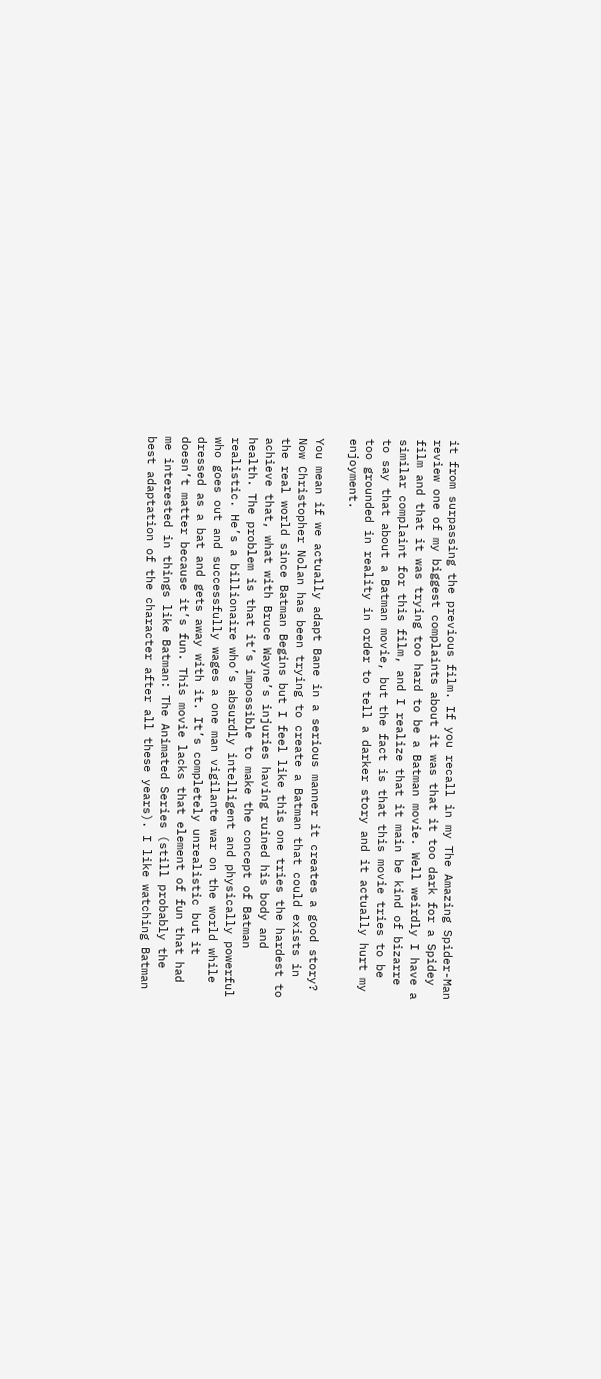it from surpassing the previous film. If you recall in my The Amazing Spider-Man review one of my biggest complaints about it was that it too dark for a Spidey film and that it was trying too hard to be a Batman movie. Well weirdly I have a similar complaint for this film, and I realize that it main be kind of bizarre to say that about a Batman movie, but the fact is that this movie tries to be too grounded in reality in order to tell a darker story and it actually hurt my enjoyment.

You mean if we actually adapt Bane in a serious manner it creates a good story?
Now Christopher Nolan has been trying to create a Batman that could exists in the real world since Batman Begins but I feel like this one tries the hardest to achieve that, what with Bruce Wayne’s injuries having ruined his body and health. The problem is that it’s impossible to make the concept of Batman realistic. He’s a billionaire who’s absurdly intelligent and physically powerful who goes out and successfully wages a one man vigilante war on the world while dressed as a bat and gets away with it. It’s completely unrealistic but it doesn’t matter because it’s fun. This movie lacks that element of fun that had me interested in things like Batman: The Animated Series (still probably the best adaptation of the character after all these years). I like watching Batman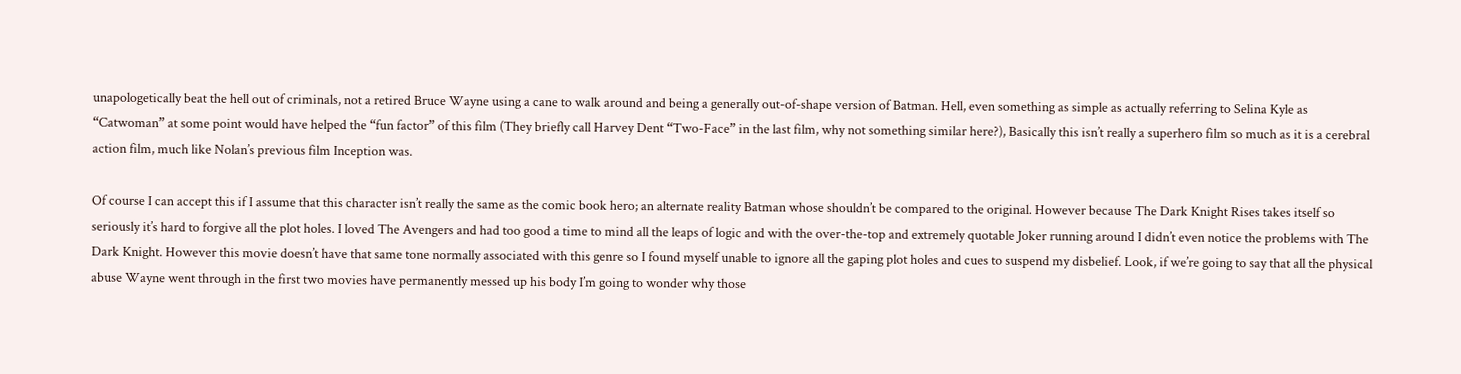unapologetically beat the hell out of criminals, not a retired Bruce Wayne using a cane to walk around and being a generally out-of-shape version of Batman. Hell, even something as simple as actually referring to Selina Kyle as “Catwoman” at some point would have helped the “fun factor” of this film (They briefly call Harvey Dent “Two-Face” in the last film, why not something similar here?), Basically this isn’t really a superhero film so much as it is a cerebral action film, much like Nolan’s previous film Inception was.

Of course I can accept this if I assume that this character isn’t really the same as the comic book hero; an alternate reality Batman whose shouldn’t be compared to the original. However because The Dark Knight Rises takes itself so seriously it’s hard to forgive all the plot holes. I loved The Avengers and had too good a time to mind all the leaps of logic and with the over-the-top and extremely quotable Joker running around I didn’t even notice the problems with The Dark Knight. However this movie doesn’t have that same tone normally associated with this genre so I found myself unable to ignore all the gaping plot holes and cues to suspend my disbelief. Look, if we’re going to say that all the physical abuse Wayne went through in the first two movies have permanently messed up his body I’m going to wonder why those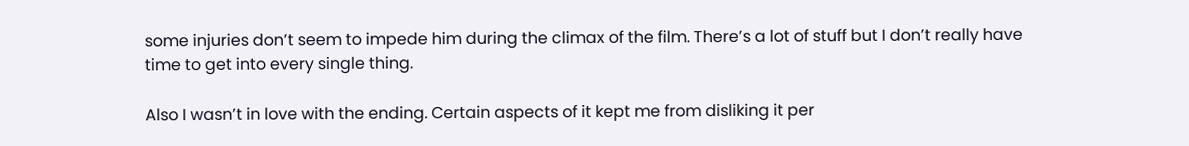some injuries don’t seem to impede him during the climax of the film. There’s a lot of stuff but I don’t really have time to get into every single thing.

Also I wasn’t in love with the ending. Certain aspects of it kept me from disliking it per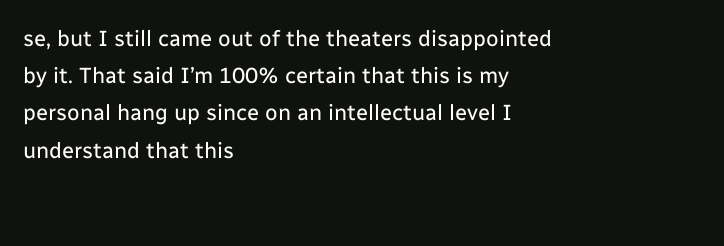se, but I still came out of the theaters disappointed by it. That said I’m 100% certain that this is my personal hang up since on an intellectual level I understand that this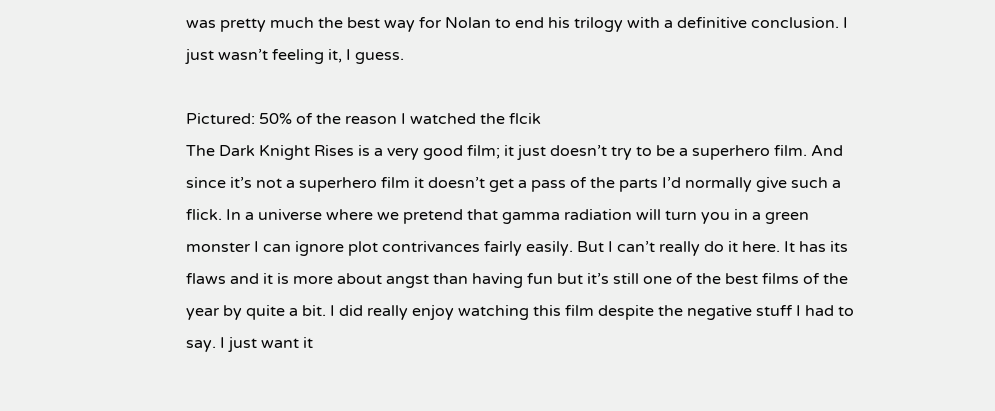was pretty much the best way for Nolan to end his trilogy with a definitive conclusion. I just wasn’t feeling it, I guess.

Pictured: 50% of the reason I watched the flcik
The Dark Knight Rises is a very good film; it just doesn’t try to be a superhero film. And since it’s not a superhero film it doesn’t get a pass of the parts I’d normally give such a flick. In a universe where we pretend that gamma radiation will turn you in a green monster I can ignore plot contrivances fairly easily. But I can’t really do it here. It has its flaws and it is more about angst than having fun but it’s still one of the best films of the year by quite a bit. I did really enjoy watching this film despite the negative stuff I had to say. I just want it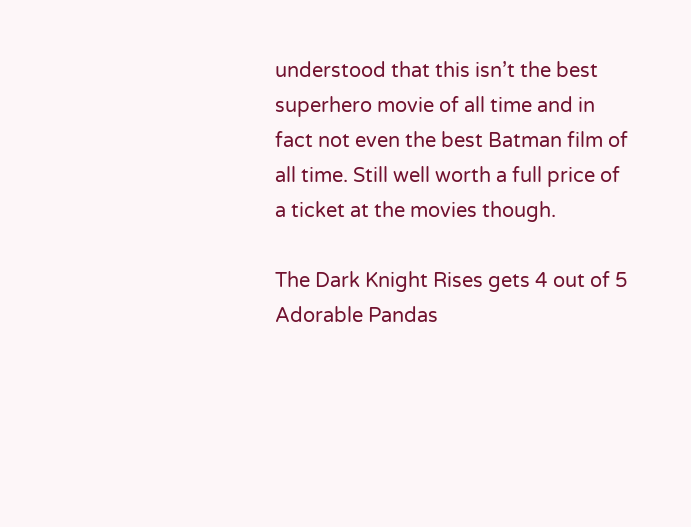understood that this isn’t the best superhero movie of all time and in fact not even the best Batman film of all time. Still well worth a full price of a ticket at the movies though.

The Dark Knight Rises gets 4 out of 5 Adorable Pandas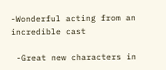-Wonderful acting from an incredible cast

 -Great new characters in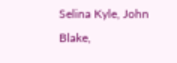Selina Kyle, John Blake,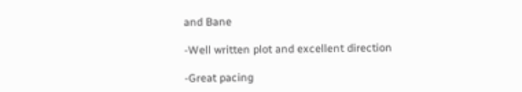and Bane

-Well written plot and excellent direction

-Great pacing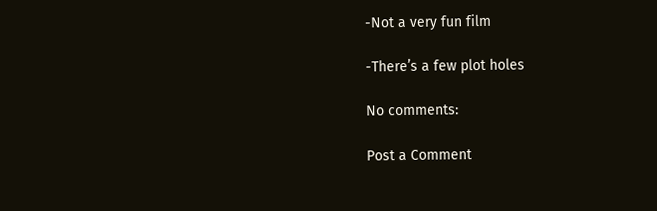-Not a very fun film

-There’s a few plot holes

No comments:

Post a Comment